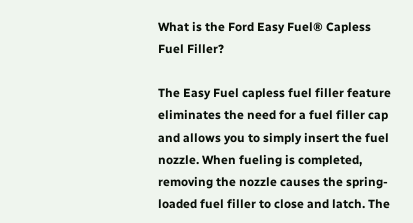What is the Ford Easy Fuel® Capless Fuel Filler?

The Easy Fuel capless fuel filler feature eliminates the need for a fuel filler cap and allows you to simply insert the fuel nozzle. When fueling is completed, removing the nozzle causes the spring-loaded fuel filler to close and latch. The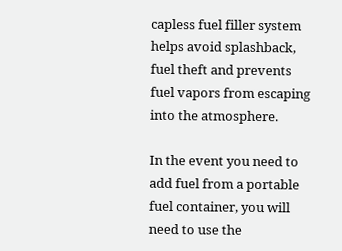capless fuel filler system helps avoid splashback, fuel theft and prevents fuel vapors from escaping into the atmosphere.

In the event you need to add fuel from a portable fuel container, you will need to use the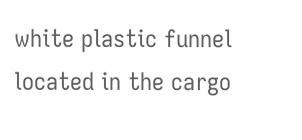white plastic funnel located in the cargo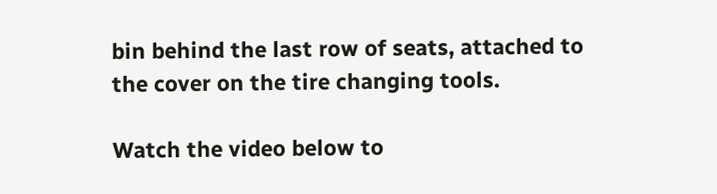bin behind the last row of seats, attached to the cover on the tire changing tools.

Watch the video below to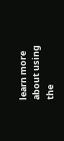learn more about using the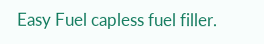Easy Fuel capless fuel filler.